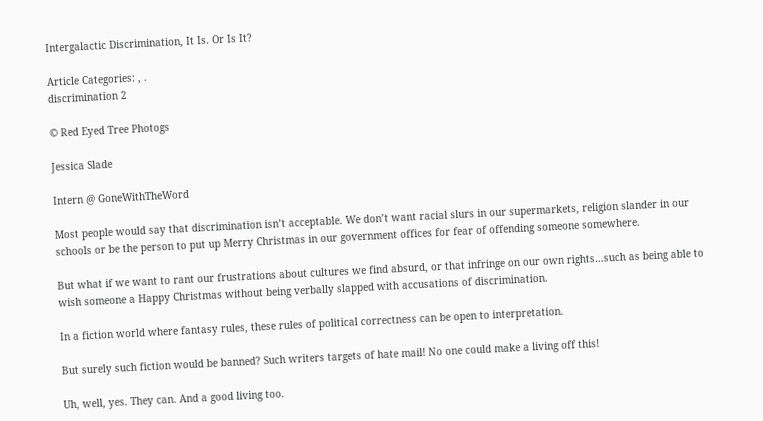Intergalactic Discrimination, It Is. Or Is It?

Article Categories: , .
discrimination 2

© Red Eyed Tree Photogs

Jessica Slade

Intern @ GoneWithTheWord

Most people would say that discrimination isn’t acceptable. We don’t want racial slurs in our supermarkets, religion slander in our schools or be the person to put up Merry Christmas in our government offices for fear of offending someone somewhere.

But what if we want to rant our frustrations about cultures we find absurd, or that infringe on our own rights…such as being able to wish someone a Happy Christmas without being verbally slapped with accusations of discrimination.

In a fiction world where fantasy rules, these rules of political correctness can be open to interpretation.

But surely such fiction would be banned? Such writers targets of hate mail! No one could make a living off this!

Uh, well, yes. They can. And a good living too.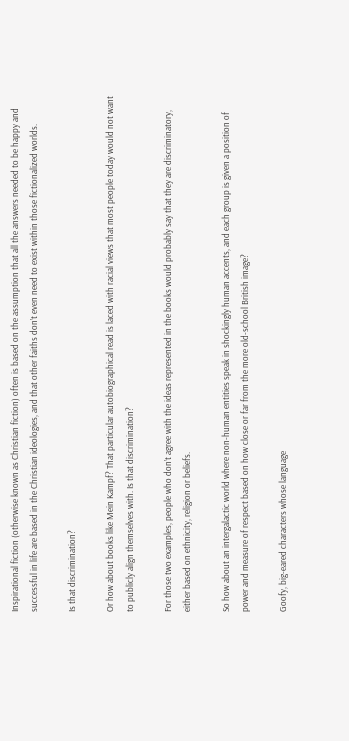Inspirational fiction (otherwise known as Christian fiction) often is based on the assumption that all the answers needed to be happy and successful in life are based in the Christian ideologies, and that other faiths don’t even need to exist within those fictionalized worlds.

Is that discrimination?

Or how about books like Mein Kampf? That particular autobiographical read is laced with racial views that most people today would not want to publicly align themselves with. Is that discrimination?

For those two examples, people who don’t agree with the ideas represented in the books would probably say that they are discriminatory, either based on ethnicity, religion or beliefs.

So how about an intergalactic world where non-human entities speak in shockingly human accents, and each group is given a position of power and measure of respect based on how close or far from the more old-school British image?

Goofy, big-eared characters whose language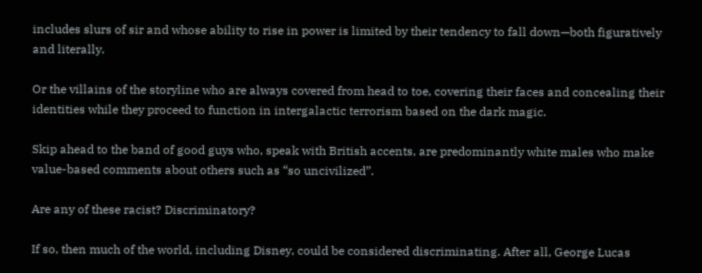includes slurs of sir and whose ability to rise in power is limited by their tendency to fall down—both figuratively and literally.

Or the villains of the storyline who are always covered from head to toe, covering their faces and concealing their identities while they proceed to function in intergalactic terrorism based on the dark magic.

Skip ahead to the band of good guys who, speak with British accents, are predominantly white males who make value-based comments about others such as “so uncivilized”.

Are any of these racist? Discriminatory?

If so, then much of the world, including Disney, could be considered discriminating. After all, George Lucas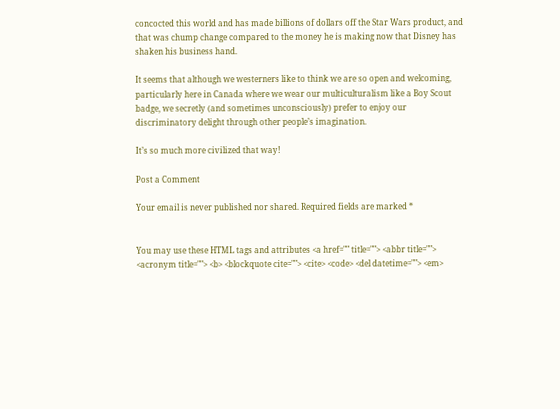concocted this world and has made billions of dollars off the Star Wars product, and that was chump change compared to the money he is making now that Disney has shaken his business hand.

It seems that although we westerners like to think we are so open and welcoming, particularly here in Canada where we wear our multiculturalism like a Boy Scout badge, we secretly (and sometimes unconsciously) prefer to enjoy our discriminatory delight through other people’s imagination.

It’s so much more civilized that way!

Post a Comment

Your email is never published nor shared. Required fields are marked *


You may use these HTML tags and attributes <a href="" title=""> <abbr title=""> <acronym title=""> <b> <blockquote cite=""> <cite> <code> <del datetime=""> <em>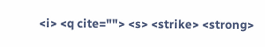<i> <q cite=""> <s> <strike> <strong>